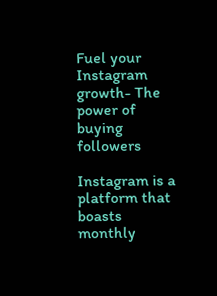Fuel your Instagram growth- The power of buying followers

Instagram is a platform that boasts monthly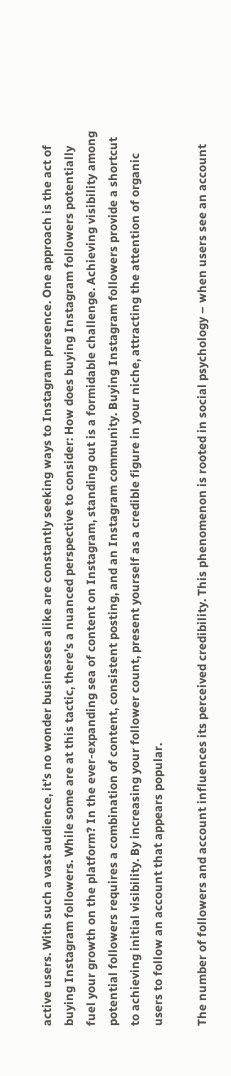active users. With such a vast audience, it’s no wonder businesses alike are constantly seeking ways to Instagram presence. One approach is the act of buying Instagram followers. While some are at this tactic, there’s a nuanced perspective to consider: How does buying Instagram followers potentially fuel your growth on the platform? In the ever-expanding sea of content on Instagram, standing out is a formidable challenge. Achieving visibility among potential followers requires a combination of content, consistent posting, and an Instagram community. Buying Instagram followers provide a shortcut to achieving initial visibility. By increasing your follower count, present yourself as a credible figure in your niche, attracting the attention of organic users to follow an account that appears popular.

The number of followers and account influences its perceived credibility. This phenomenon is rooted in social psychology – when users see an account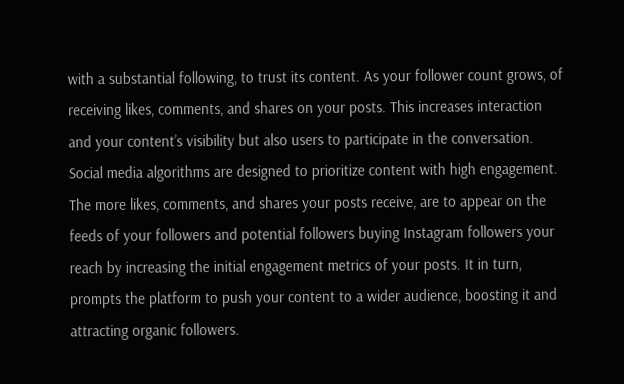with a substantial following, to trust its content. As your follower count grows, of receiving likes, comments, and shares on your posts. This increases interaction and your content’s visibility but also users to participate in the conversation. Social media algorithms are designed to prioritize content with high engagement. The more likes, comments, and shares your posts receive, are to appear on the feeds of your followers and potential followers buying Instagram followers your reach by increasing the initial engagement metrics of your posts. It in turn, prompts the platform to push your content to a wider audience, boosting it and attracting organic followers.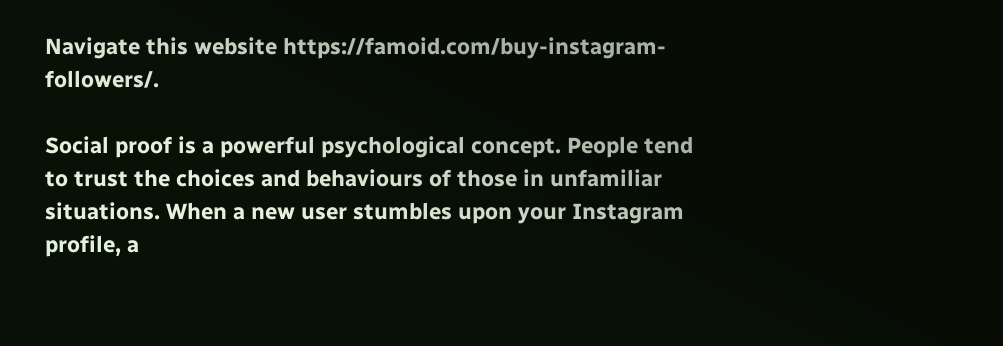Navigate this website https://famoid.com/buy-instagram-followers/.

Social proof is a powerful psychological concept. People tend to trust the choices and behaviours of those in unfamiliar situations. When a new user stumbles upon your Instagram profile, a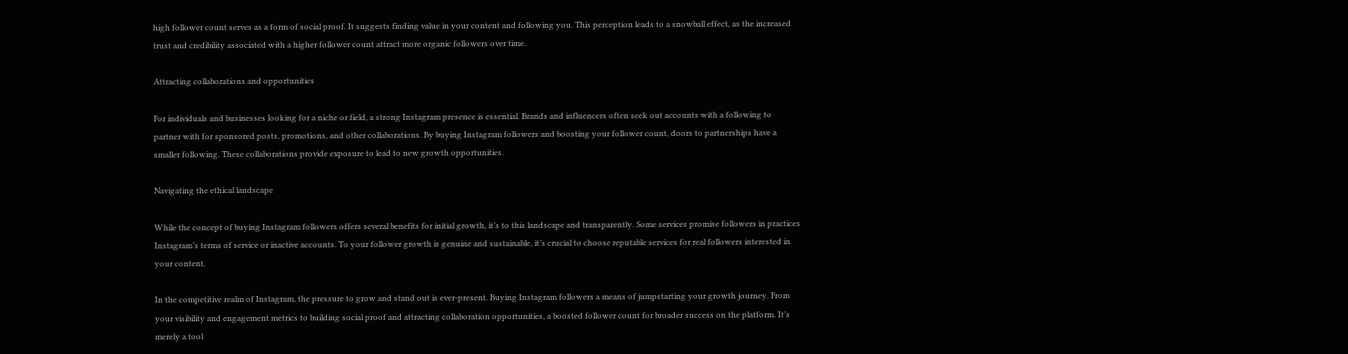high follower count serves as a form of social proof. It suggests finding value in your content and following you. This perception leads to a snowball effect, as the increased trust and credibility associated with a higher follower count attract more organic followers over time.

Attracting collaborations and opportunities

For individuals and businesses looking for a niche or field, a strong Instagram presence is essential. Brands and influencers often seek out accounts with a following to partner with for sponsored posts, promotions, and other collaborations. By buying Instagram followers and boosting your follower count, doors to partnerships have a smaller following. These collaborations provide exposure to lead to new growth opportunities.

Navigating the ethical landscape

While the concept of buying Instagram followers offers several benefits for initial growth, it’s to this landscape and transparently. Some services promise followers in practices Instagram’s terms of service or inactive accounts. To your follower growth is genuine and sustainable, it’s crucial to choose reputable services for real followers interested in your content.

In the competitive realm of Instagram, the pressure to grow and stand out is ever-present. Buying Instagram followers a means of jumpstarting your growth journey. From your visibility and engagement metrics to building social proof and attracting collaboration opportunities, a boosted follower count for broader success on the platform. It’s merely a tool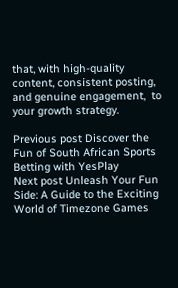that, with high-quality content, consistent posting, and genuine engagement,  to your growth strategy.

Previous post Discover the Fun of South African Sports Betting with YesPlay
Next post Unleash Your Fun Side: A Guide to the Exciting World of Timezone Games